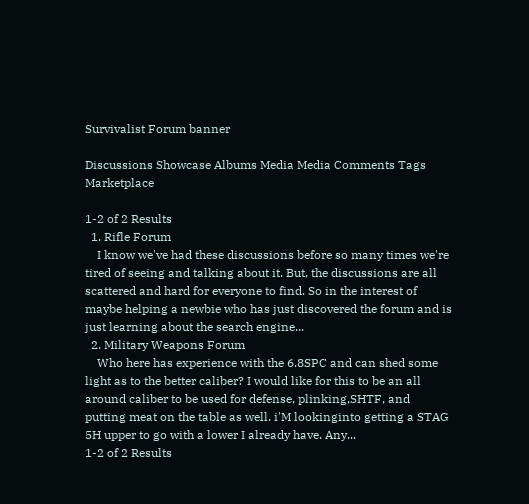Survivalist Forum banner

Discussions Showcase Albums Media Media Comments Tags Marketplace

1-2 of 2 Results
  1. Rifle Forum
    I know we've had these discussions before so many times we're tired of seeing and talking about it. But, the discussions are all scattered and hard for everyone to find. So in the interest of maybe helping a newbie who has just discovered the forum and is just learning about the search engine...
  2. Military Weapons Forum
    Who here has experience with the 6.8SPC and can shed some light as to the better caliber? I would like for this to be an all around caliber to be used for defense, plinking,SHTF, and putting meat on the table as well. i'M lookinginto getting a STAG 5H upper to go with a lower I already have. Any...
1-2 of 2 Results